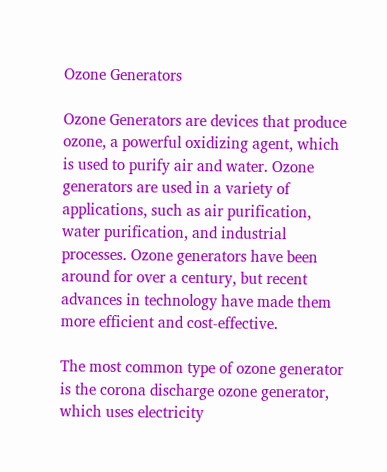Ozone Generators

Ozone Generators are devices that produce ozone, a powerful oxidizing agent, which is used to purify air and water. Ozone generators are used in a variety of applications, such as air purification, water purification, and industrial processes. Ozone generators have been around for over a century, but recent advances in technology have made them more efficient and cost-effective.

The most common type of ozone generator is the corona discharge ozone generator, which uses electricity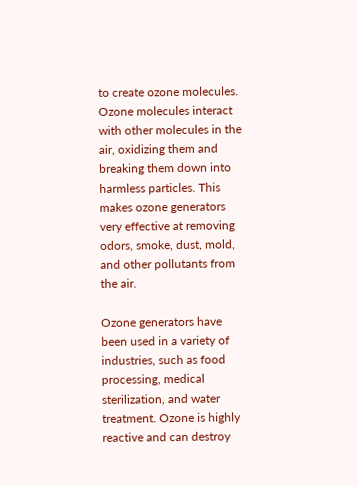to create ozone molecules. Ozone molecules interact with other molecules in the air, oxidizing them and breaking them down into harmless particles. This makes ozone generators very effective at removing odors, smoke, dust, mold, and other pollutants from the air.

Ozone generators have been used in a variety of industries, such as food processing, medical sterilization, and water treatment. Ozone is highly reactive and can destroy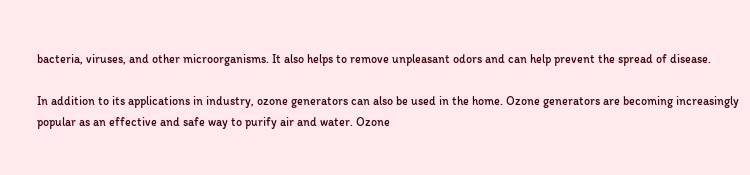bacteria, viruses, and other microorganisms. It also helps to remove unpleasant odors and can help prevent the spread of disease.

In addition to its applications in industry, ozone generators can also be used in the home. Ozone generators are becoming increasingly popular as an effective and safe way to purify air and water. Ozone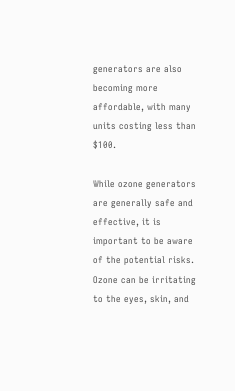generators are also becoming more affordable, with many units costing less than $100.

While ozone generators are generally safe and effective, it is important to be aware of the potential risks. Ozone can be irritating to the eyes, skin, and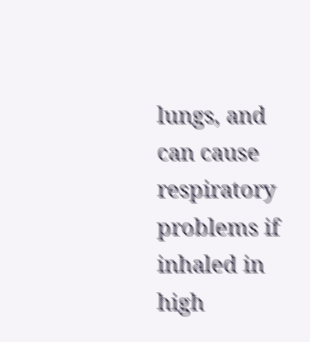lungs, and can cause respiratory problems if inhaled in high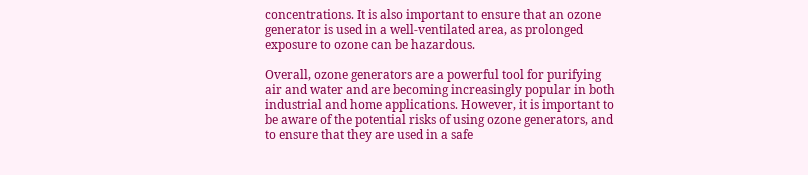concentrations. It is also important to ensure that an ozone generator is used in a well-ventilated area, as prolonged exposure to ozone can be hazardous.

Overall, ozone generators are a powerful tool for purifying air and water and are becoming increasingly popular in both industrial and home applications. However, it is important to be aware of the potential risks of using ozone generators, and to ensure that they are used in a safe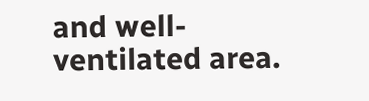and well-ventilated area.